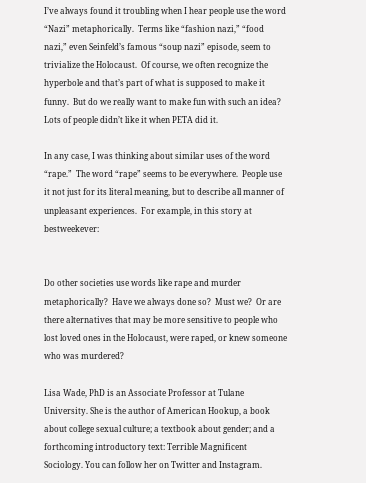I’ve always found it troubling when I hear people use the word “Nazi” metaphorically.  Terms like “fashion nazi,” “food nazi,” even Seinfeld’s famous “soup nazi” episode, seem to trivialize the Holocaust.  Of course, we often recognize the hyperbole and that’s part of what is supposed to make it funny.  But do we really want to make fun with such an idea?   Lots of people didn’t like it when PETA did it.

In any case, I was thinking about similar uses of the word “rape.”  The word “rape” seems to be everywhere.  People use it not just for its literal meaning, but to describe all manner of unpleasant experiences.  For example, in this story at bestweekever:


Do other societies use words like rape and murder metaphorically?  Have we always done so?  Must we?  Or are there alternatives that may be more sensitive to people who lost loved ones in the Holocaust, were raped, or knew someone who was murdered?

Lisa Wade, PhD is an Associate Professor at Tulane University. She is the author of American Hookup, a book about college sexual culture; a textbook about gender; and a forthcoming introductory text: Terrible Magnificent Sociology. You can follow her on Twitter and Instagram.